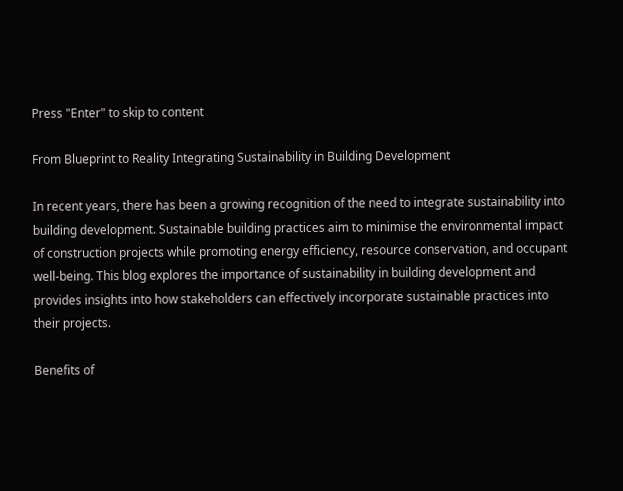Press "Enter" to skip to content

From Blueprint to Reality Integrating Sustainability in Building Development

In recent years, there has been a growing recognition of the need to integrate sustainability into building development. Sustainable building practices aim to minimise the environmental impact of construction projects while promoting energy efficiency, resource conservation, and occupant well-being. This blog explores the importance of sustainability in building development and provides insights into how stakeholders can effectively incorporate sustainable practices into their projects.

Benefits of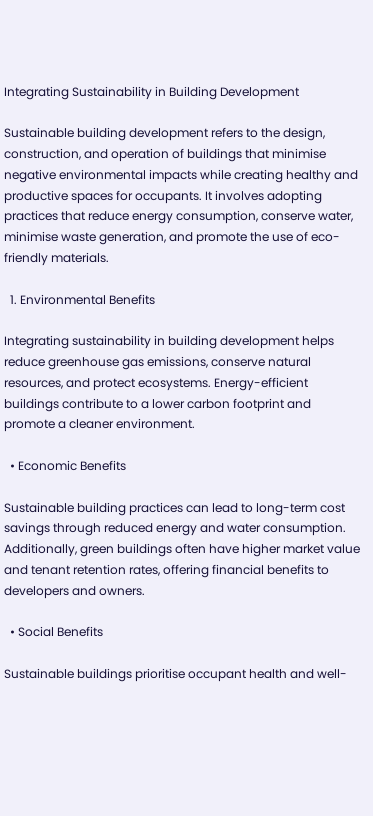Integrating Sustainability in Building Development

Sustainable building development refers to the design, construction, and operation of buildings that minimise negative environmental impacts while creating healthy and productive spaces for occupants. It involves adopting practices that reduce energy consumption, conserve water, minimise waste generation, and promote the use of eco-friendly materials.

  1. Environmental Benefits

Integrating sustainability in building development helps reduce greenhouse gas emissions, conserve natural resources, and protect ecosystems. Energy-efficient buildings contribute to a lower carbon footprint and promote a cleaner environment.

  • Economic Benefits

Sustainable building practices can lead to long-term cost savings through reduced energy and water consumption. Additionally, green buildings often have higher market value and tenant retention rates, offering financial benefits to developers and owners.

  • Social Benefits

Sustainable buildings prioritise occupant health and well-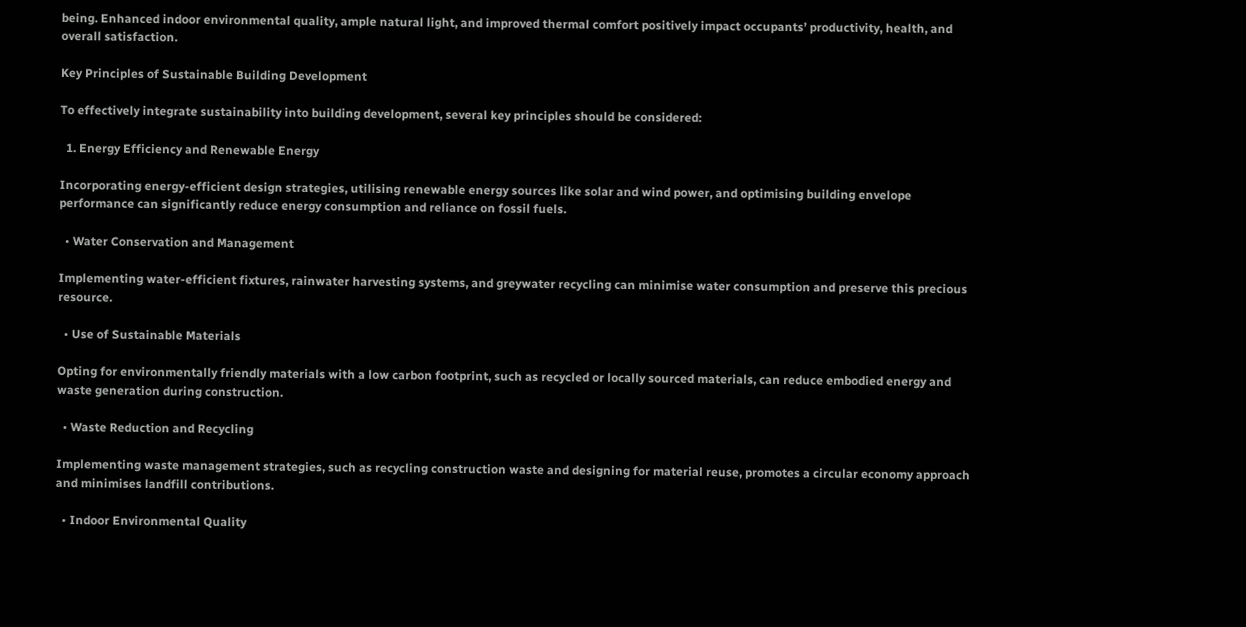being. Enhanced indoor environmental quality, ample natural light, and improved thermal comfort positively impact occupants’ productivity, health, and overall satisfaction.

Key Principles of Sustainable Building Development

To effectively integrate sustainability into building development, several key principles should be considered:

  1. Energy Efficiency and Renewable Energy

Incorporating energy-efficient design strategies, utilising renewable energy sources like solar and wind power, and optimising building envelope performance can significantly reduce energy consumption and reliance on fossil fuels.

  • Water Conservation and Management

Implementing water-efficient fixtures, rainwater harvesting systems, and greywater recycling can minimise water consumption and preserve this precious resource.

  • Use of Sustainable Materials

Opting for environmentally friendly materials with a low carbon footprint, such as recycled or locally sourced materials, can reduce embodied energy and waste generation during construction.

  • Waste Reduction and Recycling

Implementing waste management strategies, such as recycling construction waste and designing for material reuse, promotes a circular economy approach and minimises landfill contributions.

  • Indoor Environmental Quality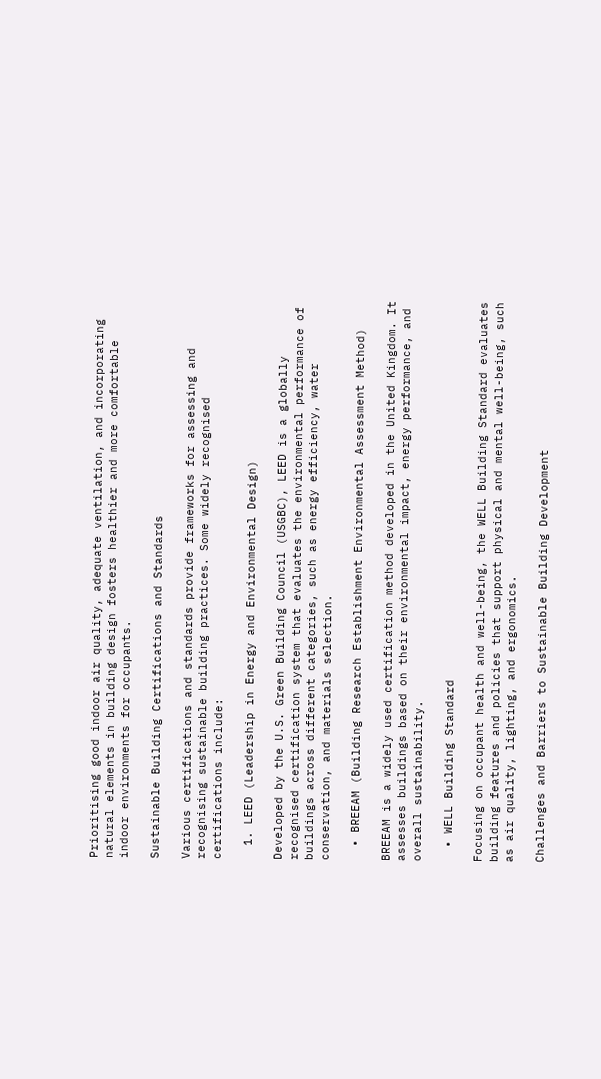Prioritising good indoor air quality, adequate ventilation, and incorporating natural elements in building design fosters healthier and more comfortable indoor environments for occupants.

Sustainable Building Certifications and Standards

Various certifications and standards provide frameworks for assessing and recognising sustainable building practices. Some widely recognised certifications include:

  1. LEED (Leadership in Energy and Environmental Design)

Developed by the U.S. Green Building Council (USGBC), LEED is a globally recognised certification system that evaluates the environmental performance of buildings across different categories, such as energy efficiency, water conservation, and materials selection.

  • BREEAM (Building Research Establishment Environmental Assessment Method)

BREEAM is a widely used certification method developed in the United Kingdom. It assesses buildings based on their environmental impact, energy performance, and overall sustainability.

  • WELL Building Standard

Focusing on occupant health and well-being, the WELL Building Standard evaluates building features and policies that support physical and mental well-being, such as air quality, lighting, and ergonomics.

Challenges and Barriers to Sustainable Building Development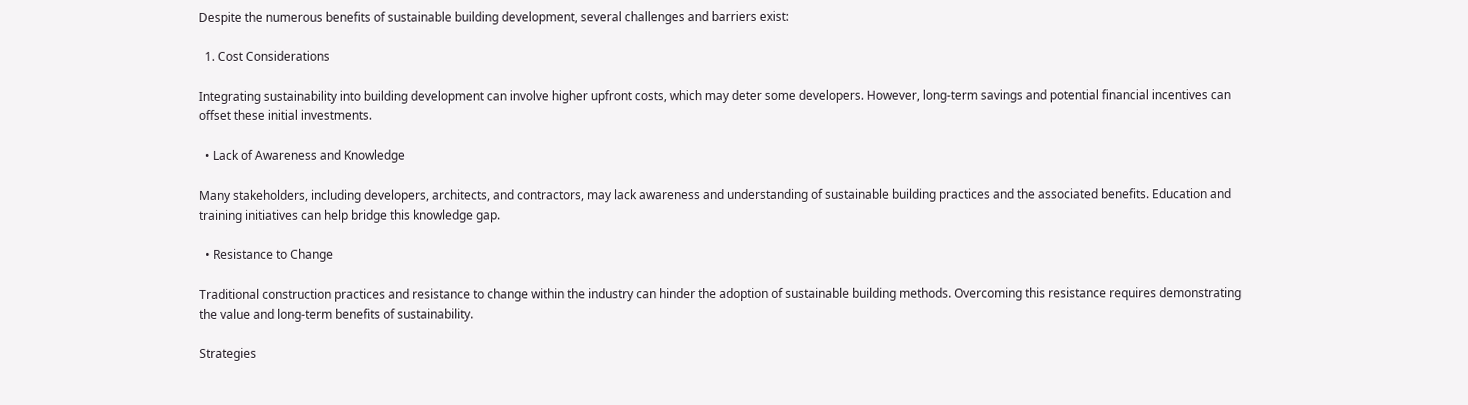Despite the numerous benefits of sustainable building development, several challenges and barriers exist:

  1. Cost Considerations

Integrating sustainability into building development can involve higher upfront costs, which may deter some developers. However, long-term savings and potential financial incentives can offset these initial investments.

  • Lack of Awareness and Knowledge

Many stakeholders, including developers, architects, and contractors, may lack awareness and understanding of sustainable building practices and the associated benefits. Education and training initiatives can help bridge this knowledge gap.

  • Resistance to Change

Traditional construction practices and resistance to change within the industry can hinder the adoption of sustainable building methods. Overcoming this resistance requires demonstrating the value and long-term benefits of sustainability.

Strategies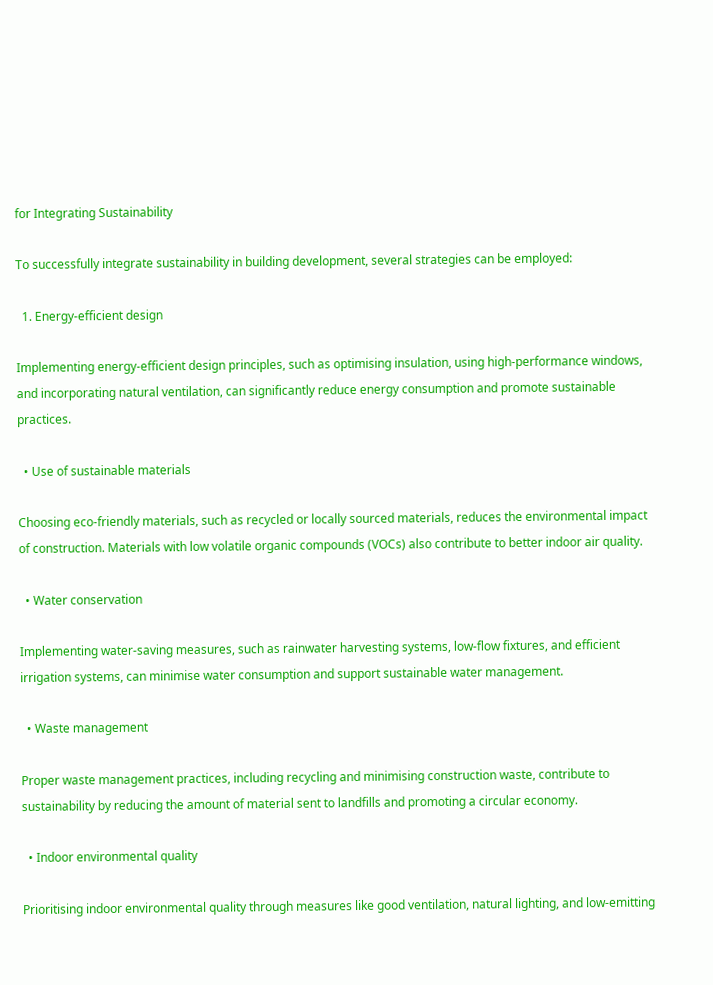for Integrating Sustainability

To successfully integrate sustainability in building development, several strategies can be employed:

  1. Energy-efficient design

Implementing energy-efficient design principles, such as optimising insulation, using high-performance windows, and incorporating natural ventilation, can significantly reduce energy consumption and promote sustainable practices.

  • Use of sustainable materials

Choosing eco-friendly materials, such as recycled or locally sourced materials, reduces the environmental impact of construction. Materials with low volatile organic compounds (VOCs) also contribute to better indoor air quality.

  • Water conservation

Implementing water-saving measures, such as rainwater harvesting systems, low-flow fixtures, and efficient irrigation systems, can minimise water consumption and support sustainable water management.

  • Waste management

Proper waste management practices, including recycling and minimising construction waste, contribute to sustainability by reducing the amount of material sent to landfills and promoting a circular economy.

  • Indoor environmental quality

Prioritising indoor environmental quality through measures like good ventilation, natural lighting, and low-emitting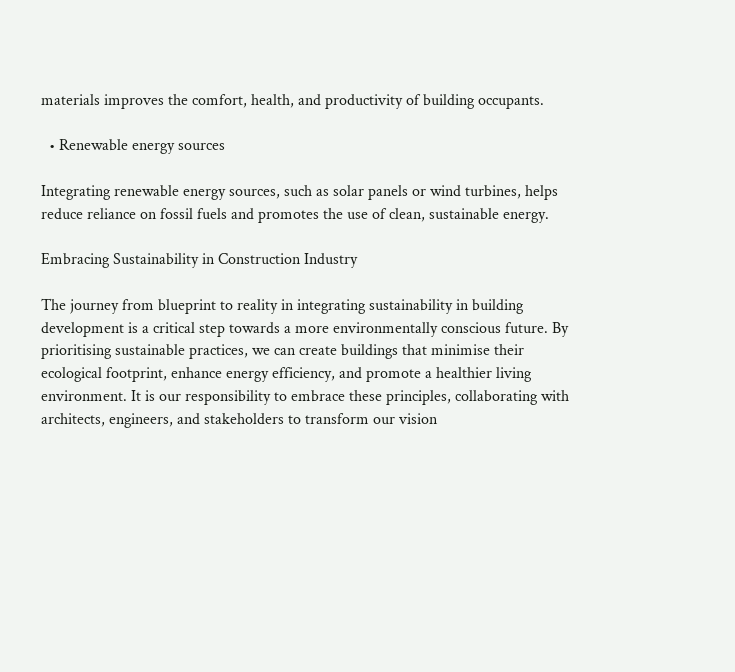materials improves the comfort, health, and productivity of building occupants.

  • Renewable energy sources

Integrating renewable energy sources, such as solar panels or wind turbines, helps reduce reliance on fossil fuels and promotes the use of clean, sustainable energy.

Embracing Sustainability in Construction Industry

The journey from blueprint to reality in integrating sustainability in building development is a critical step towards a more environmentally conscious future. By prioritising sustainable practices, we can create buildings that minimise their ecological footprint, enhance energy efficiency, and promote a healthier living environment. It is our responsibility to embrace these principles, collaborating with architects, engineers, and stakeholders to transform our vision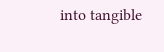into tangible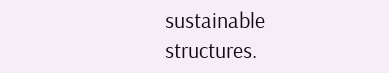sustainable structures.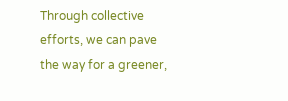Through collective efforts, we can pave the way for a greener,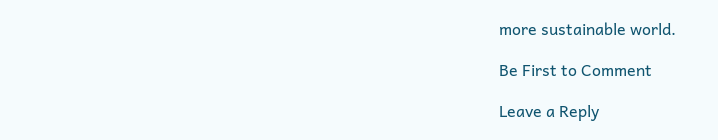more sustainable world.

Be First to Comment

Leave a Reply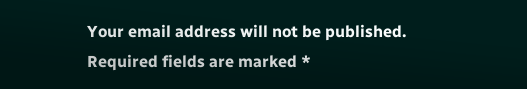Your email address will not be published. Required fields are marked *